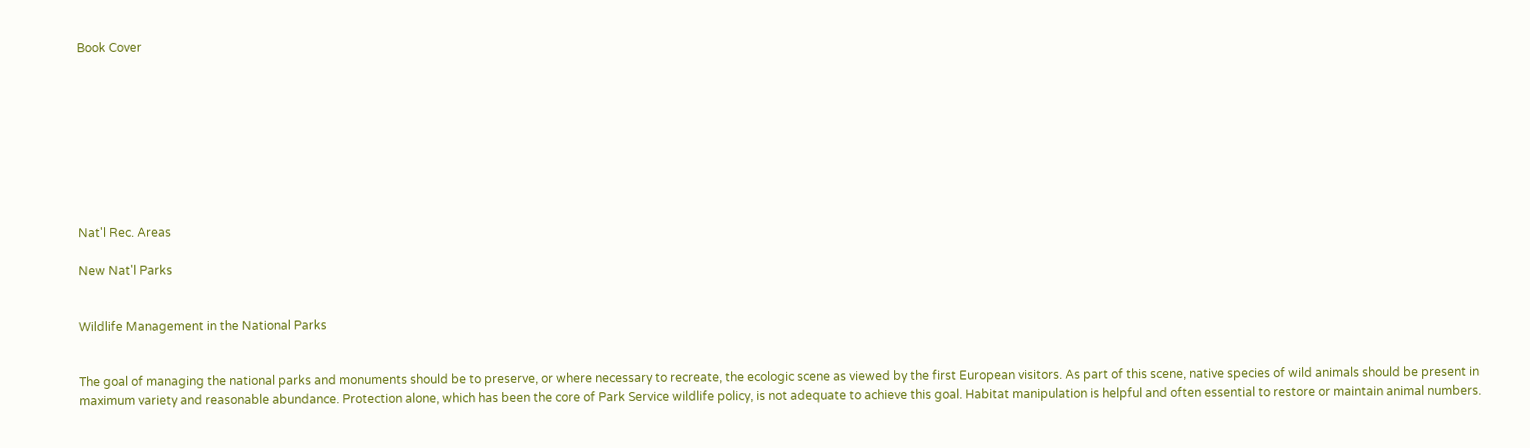Book Cover









Nat'l Rec. Areas

New Nat'l Parks


Wildlife Management in the National Parks


The goal of managing the national parks and monuments should be to preserve, or where necessary to recreate, the ecologic scene as viewed by the first European visitors. As part of this scene, native species of wild animals should be present in maximum variety and reasonable abundance. Protection alone, which has been the core of Park Service wildlife policy, is not adequate to achieve this goal. Habitat manipulation is helpful and often essential to restore or maintain animal numbers.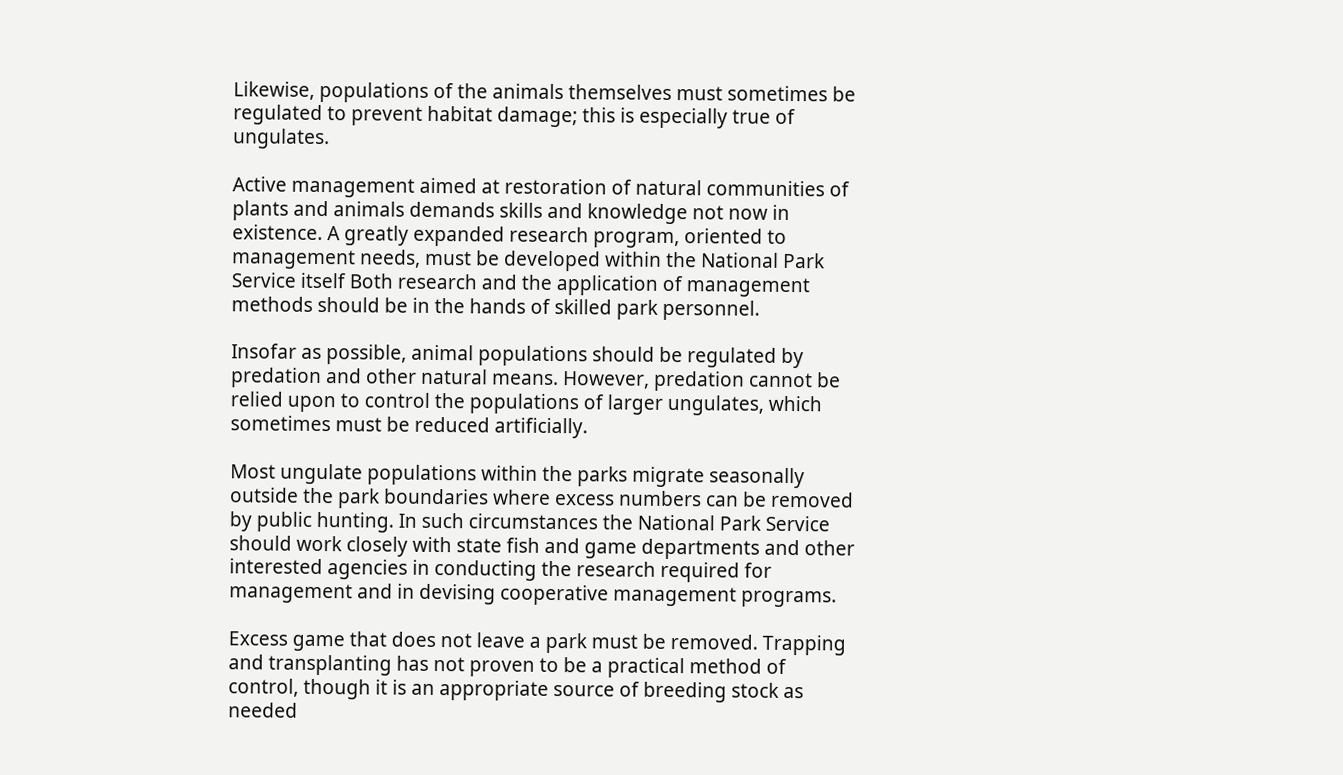Likewise, populations of the animals themselves must sometimes be regulated to prevent habitat damage; this is especially true of ungulates.

Active management aimed at restoration of natural communities of plants and animals demands skills and knowledge not now in existence. A greatly expanded research program, oriented to management needs, must be developed within the National Park Service itself Both research and the application of management methods should be in the hands of skilled park personnel.

Insofar as possible, animal populations should be regulated by predation and other natural means. However, predation cannot be relied upon to control the populations of larger ungulates, which sometimes must be reduced artificially.

Most ungulate populations within the parks migrate seasonally outside the park boundaries where excess numbers can be removed by public hunting. In such circumstances the National Park Service should work closely with state fish and game departments and other interested agencies in conducting the research required for management and in devising cooperative management programs.

Excess game that does not leave a park must be removed. Trapping and transplanting has not proven to be a practical method of control, though it is an appropriate source of breeding stock as needed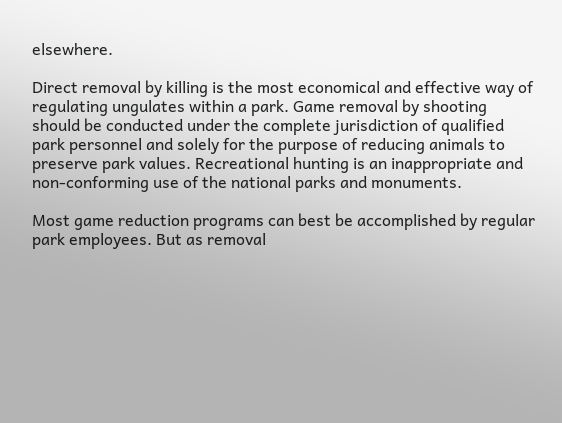elsewhere.

Direct removal by killing is the most economical and effective way of regulating ungulates within a park. Game removal by shooting should be conducted under the complete jurisdiction of qualified park personnel and solely for the purpose of reducing animals to preserve park values. Recreational hunting is an inappropriate and non-conforming use of the national parks and monuments.

Most game reduction programs can best be accomplished by regular park employees. But as removal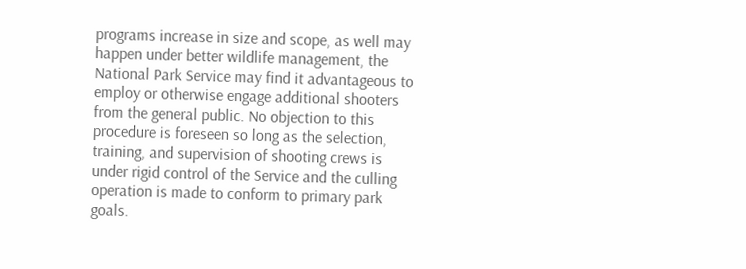programs increase in size and scope, as well may happen under better wildlife management, the National Park Service may find it advantageous to employ or otherwise engage additional shooters from the general public. No objection to this procedure is foreseen so long as the selection, training, and supervision of shooting crews is under rigid control of the Service and the culling operation is made to conform to primary park goals.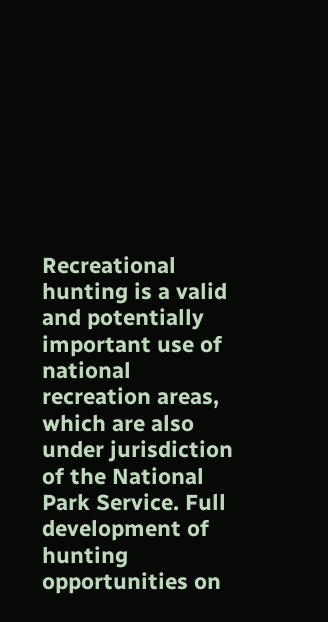Recreational hunting is a valid and potentially important use of national recreation areas, which are also under jurisdiction of the National Park Service. Full development of hunting opportunities on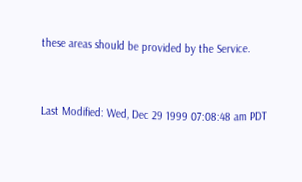these areas should be provided by the Service.


Last Modified: Wed, Dec 29 1999 07:08:48 am PDT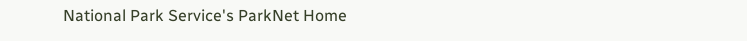National Park Service's ParkNet Home